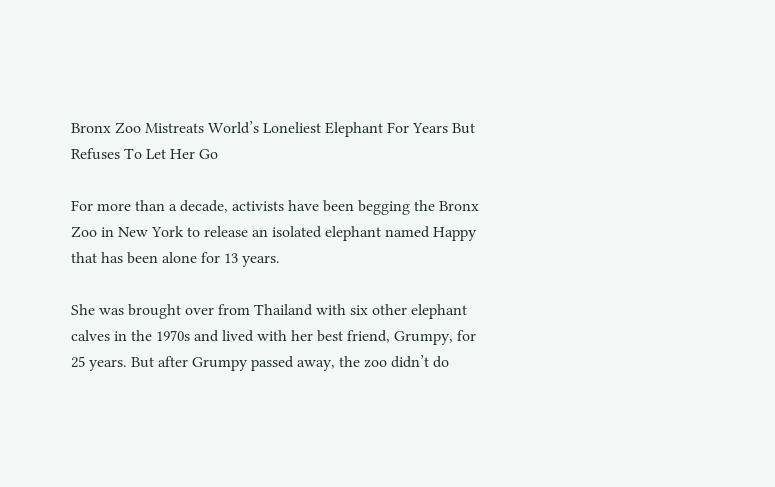Bronx Zoo Mistreats World’s Loneliest Elephant For Years But Refuses To Let Her Go

For more than a decade, activists have been begging the Bronx Zoo in New York to release an isolated elephant named Happy that has been alone for 13 years.

She was brought over from Thailand with six other elephant calves in the 1970s and lived with her best friend, Grumpy, for 25 years. But after Grumpy passed away, the zoo didn’t do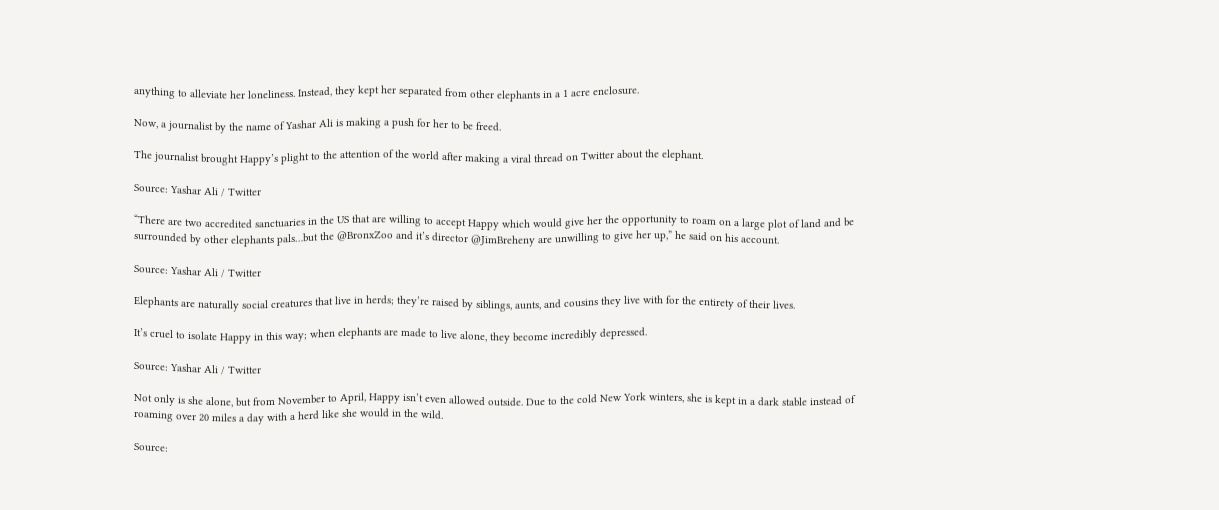anything to alleviate her loneliness. Instead, they kept her separated from other elephants in a 1 acre enclosure.

Now, a journalist by the name of Yashar Ali is making a push for her to be freed.

The journalist brought Happy’s plight to the attention of the world after making a viral thread on Twitter about the elephant.

Source: Yashar Ali / Twitter

“There are two accredited sanctuaries in the US that are willing to accept Happy which would give her the opportunity to roam on a large plot of land and be surrounded by other elephants pals…but the @BronxZoo and it’s director @JimBreheny are unwilling to give her up,” he said on his account.

Source: Yashar Ali / Twitter

Elephants are naturally social creatures that live in herds; they’re raised by siblings, aunts, and cousins they live with for the entirety of their lives.

It’s cruel to isolate Happy in this way; when elephants are made to live alone, they become incredibly depressed.

Source: Yashar Ali / Twitter

Not only is she alone, but from November to April, Happy isn’t even allowed outside. Due to the cold New York winters, she is kept in a dark stable instead of roaming over 20 miles a day with a herd like she would in the wild.

Source: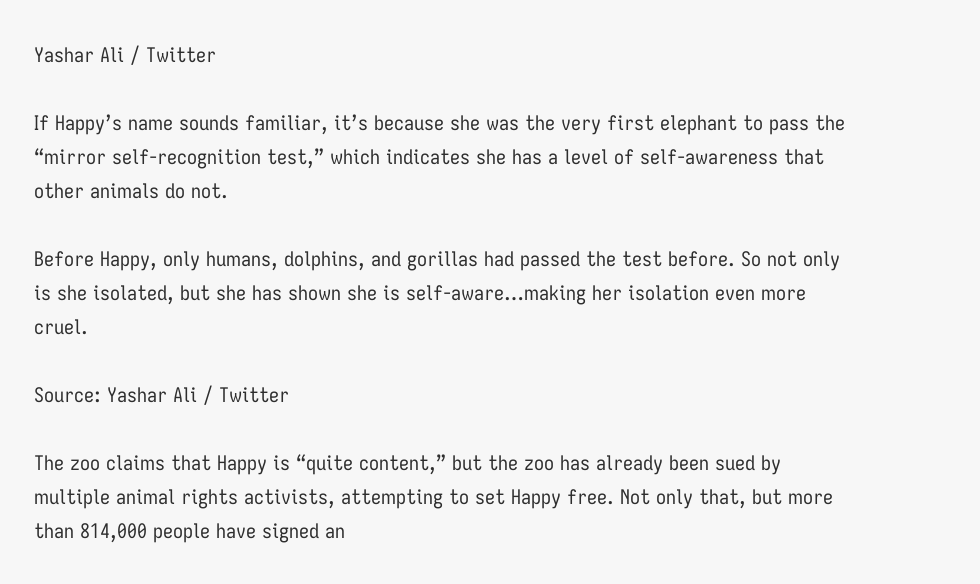Yashar Ali / Twitter

If Happy’s name sounds familiar, it’s because she was the very first elephant to pass the “mirror self-recognition test,” which indicates she has a level of self-awareness that other animals do not.

Before Happy, only humans, dolphins, and gorillas had passed the test before. So not only is she isolated, but she has shown she is self-aware…making her isolation even more cruel.

Source: Yashar Ali / Twitter

The zoo claims that Happy is “quite content,” but the zoo has already been sued by multiple animal rights activists, attempting to set Happy free. Not only that, but more than 814,000 people have signed an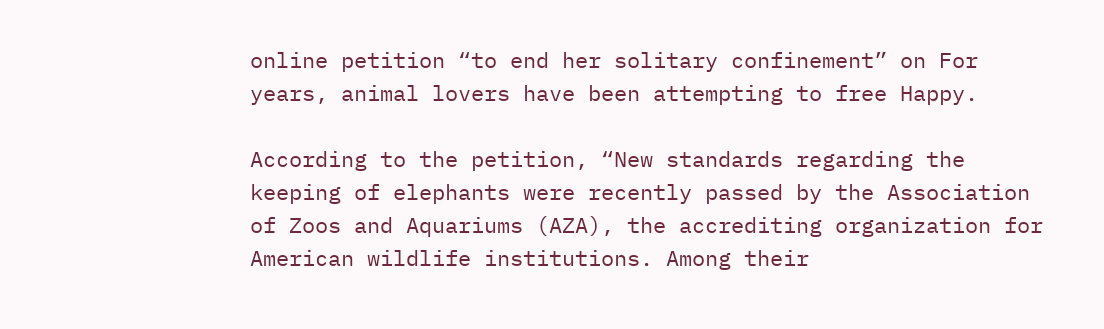online petition “to end her solitary confinement” on For years, animal lovers have been attempting to free Happy.

According to the petition, “New standards regarding the keeping of elephants were recently passed by the Association of Zoos and Aquariums (AZA), the accrediting organization for American wildlife institutions. Among their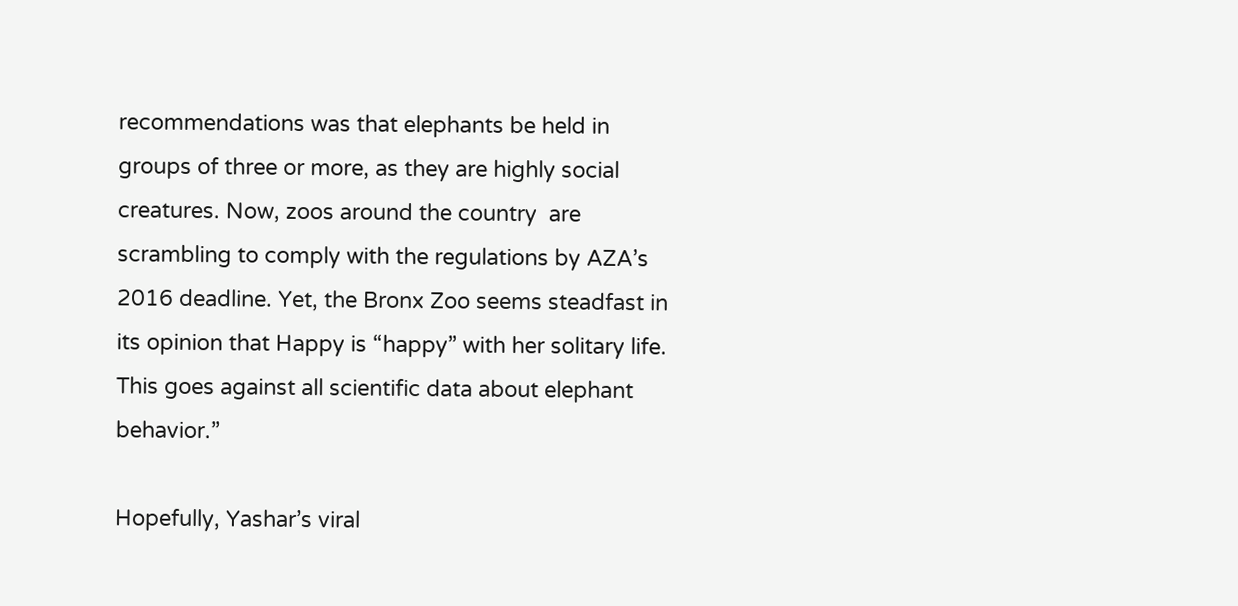recommendations was that elephants be held in groups of three or more, as they are highly social creatures. Now, zoos around the country  are scrambling to comply with the regulations by AZA’s 2016 deadline. Yet, the Bronx Zoo seems steadfast in its opinion that Happy is “happy” with her solitary life. This goes against all scientific data about elephant behavior.”

Hopefully, Yashar’s viral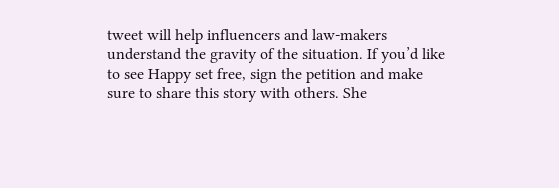tweet will help influencers and law-makers understand the gravity of the situation. If you’d like to see Happy set free, sign the petition and make sure to share this story with others. She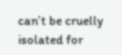can’t be cruelly isolated for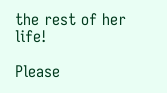the rest of her life!

Please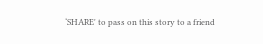‘SHARE' to pass on this story to a friend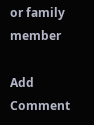or family member

Add Comment